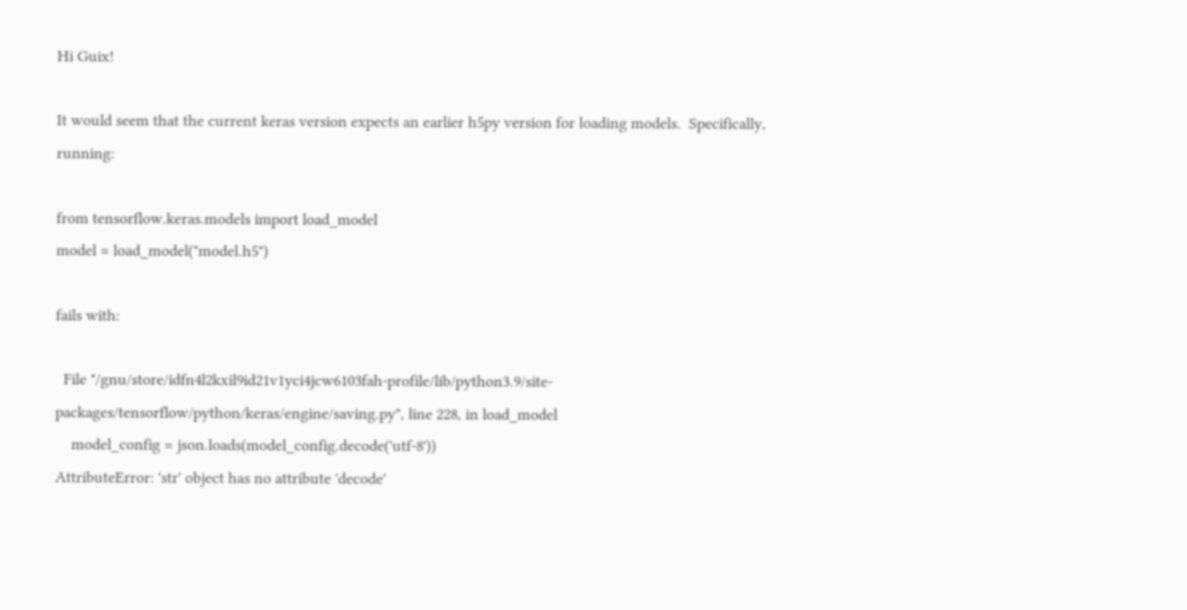Hi Guix!

It would seem that the current keras version expects an earlier h5py version for loading models.  Specifically, running:

from tensorflow.keras.models import load_model
model = load_model("model.h5")

fails with:

  File "/gnu/store/idfn4l2kxil9id21v1yci4jcw6103fah-profile/lib/python3.9/site-packages/tensorflow/python/keras/engine/saving.py", line 228, in load_model
    model_config = json.loads(model_config.decode('utf-8'))
AttributeError: 'str' object has no attribute 'decode'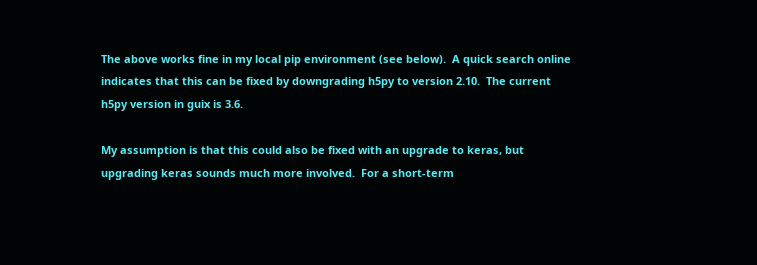The above works fine in my local pip environment (see below).  A quick search online indicates that this can be fixed by downgrading h5py to version 2.10.  The current h5py version in guix is 3.6.

My assumption is that this could also be fixed with an upgrade to keras, but upgrading keras sounds much more involved.  For a short-term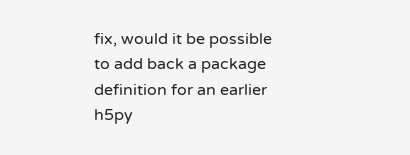fix, would it be possible to add back a package definition for an earlier h5py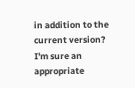in addition to the current version?  I'm sure an appropriate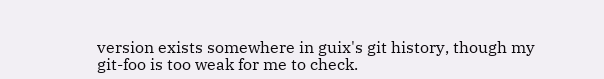version exists somewhere in guix's git history, though my git-foo is too weak for me to check.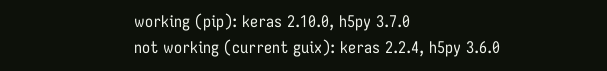working (pip): keras 2.10.0, h5py 3.7.0
not working (current guix): keras 2.2.4, h5py 3.6.0